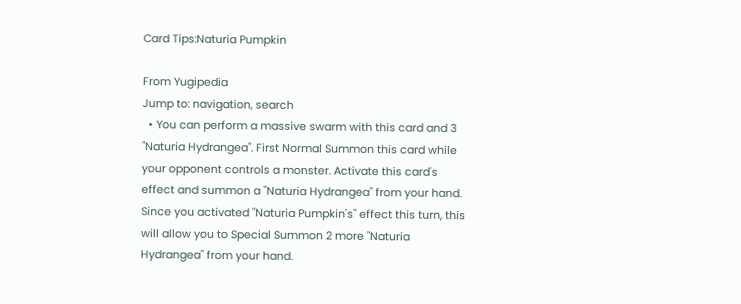Card Tips:Naturia Pumpkin

From Yugipedia
Jump to: navigation, search
  • You can perform a massive swarm with this card and 3 "Naturia Hydrangea". First Normal Summon this card while your opponent controls a monster. Activate this card's effect and summon a "Naturia Hydrangea" from your hand. Since you activated "Naturia Pumpkin's" effect this turn, this will allow you to Special Summon 2 more "Naturia Hydrangea" from your hand.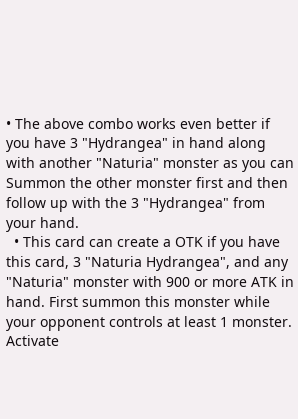• The above combo works even better if you have 3 "Hydrangea" in hand along with another "Naturia" monster as you can Summon the other monster first and then follow up with the 3 "Hydrangea" from your hand.
  • This card can create a OTK if you have this card, 3 "Naturia Hydrangea", and any "Naturia" monster with 900 or more ATK in hand. First summon this monster while your opponent controls at least 1 monster. Activate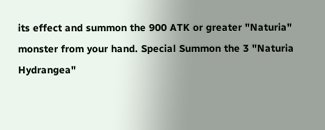its effect and summon the 900 ATK or greater "Naturia" monster from your hand. Special Summon the 3 "Naturia Hydrangea"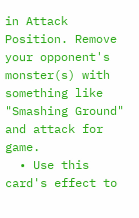in Attack Position. Remove your opponent's monster(s) with something like "Smashing Ground" and attack for game.
  • Use this card's effect to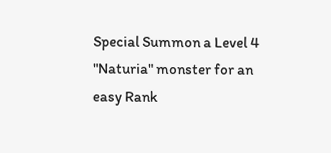Special Summon a Level 4 "Naturia" monster for an easy Rank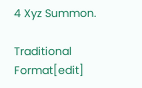4 Xyz Summon.

Traditional Format[edit]